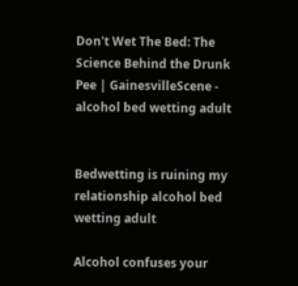Don't Wet The Bed: The Science Behind the Drunk Pee | GainesvilleScene - alcohol bed wetting adult


Bedwetting is ruining my relationship alcohol bed wetting adult

Alcohol confuses your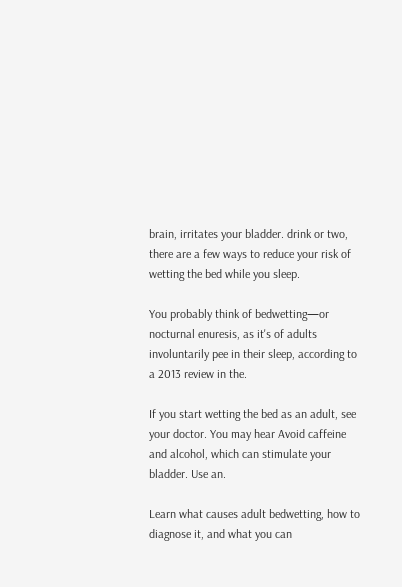brain, irritates your bladder. drink or two, there are a few ways to reduce your risk of wetting the bed while you sleep.

You probably think of bedwetting—or nocturnal enuresis, as it's of adults involuntarily pee in their sleep, according to a 2013 review in the.

If you start wetting the bed as an adult, see your doctor. You may hear Avoid caffeine and alcohol, which can stimulate your bladder. Use an.

Learn what causes adult bedwetting, how to diagnose it, and what you can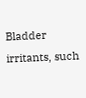Bladder irritants, such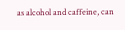as alcohol and caffeine, can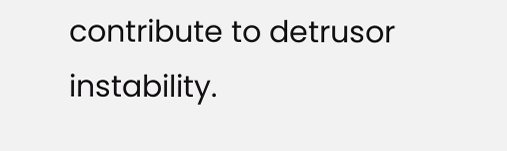contribute to detrusor instability.